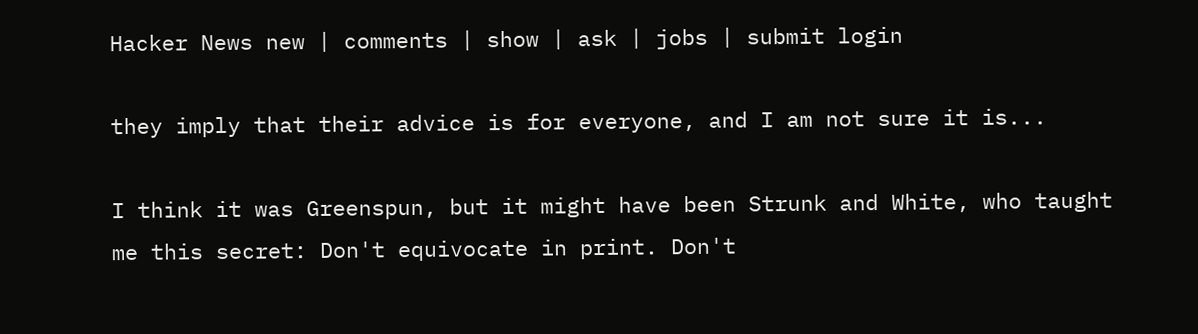Hacker News new | comments | show | ask | jobs | submit login

they imply that their advice is for everyone, and I am not sure it is...

I think it was Greenspun, but it might have been Strunk and White, who taught me this secret: Don't equivocate in print. Don't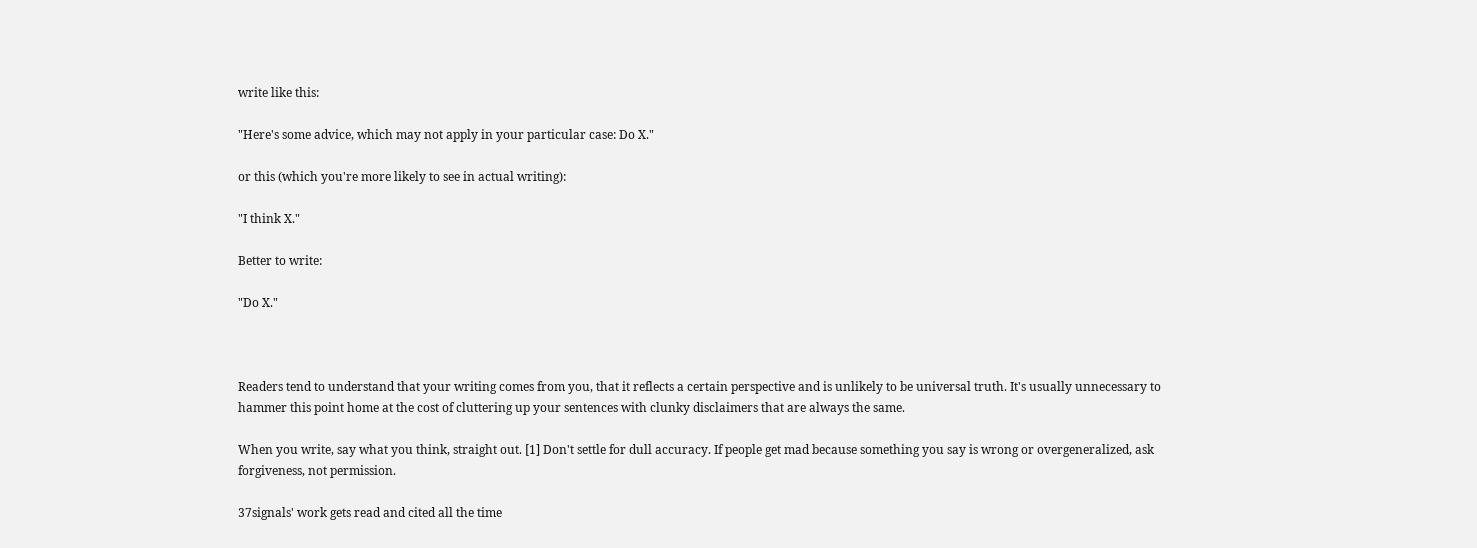write like this:

"Here's some advice, which may not apply in your particular case: Do X."

or this (which you're more likely to see in actual writing):

"I think X."

Better to write:

"Do X."



Readers tend to understand that your writing comes from you, that it reflects a certain perspective and is unlikely to be universal truth. It's usually unnecessary to hammer this point home at the cost of cluttering up your sentences with clunky disclaimers that are always the same.

When you write, say what you think, straight out. [1] Don't settle for dull accuracy. If people get mad because something you say is wrong or overgeneralized, ask forgiveness, not permission.

37signals' work gets read and cited all the time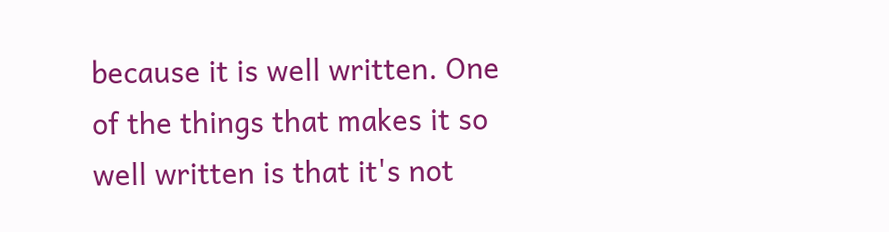because it is well written. One of the things that makes it so well written is that it's not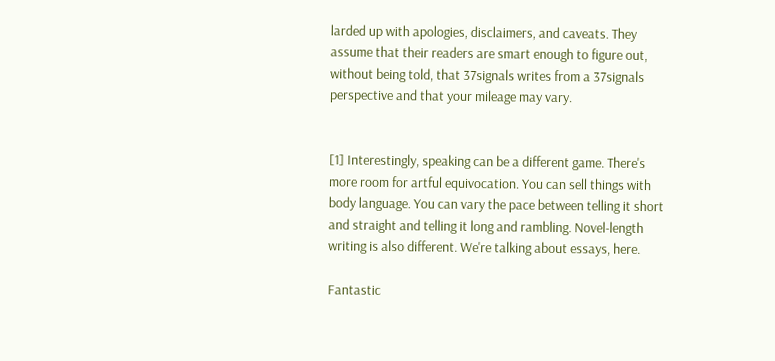larded up with apologies, disclaimers, and caveats. They assume that their readers are smart enough to figure out, without being told, that 37signals writes from a 37signals perspective and that your mileage may vary.


[1] Interestingly, speaking can be a different game. There's more room for artful equivocation. You can sell things with body language. You can vary the pace between telling it short and straight and telling it long and rambling. Novel-length writing is also different. We're talking about essays, here.

Fantastic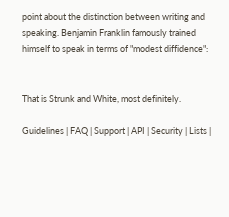point about the distinction between writing and speaking. Benjamin Franklin famously trained himself to speak in terms of "modest diffidence":


That is Strunk and White, most definitely.

Guidelines | FAQ | Support | API | Security | Lists |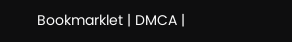Bookmarklet | DMCA |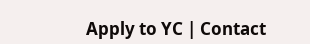Apply to YC | Contact